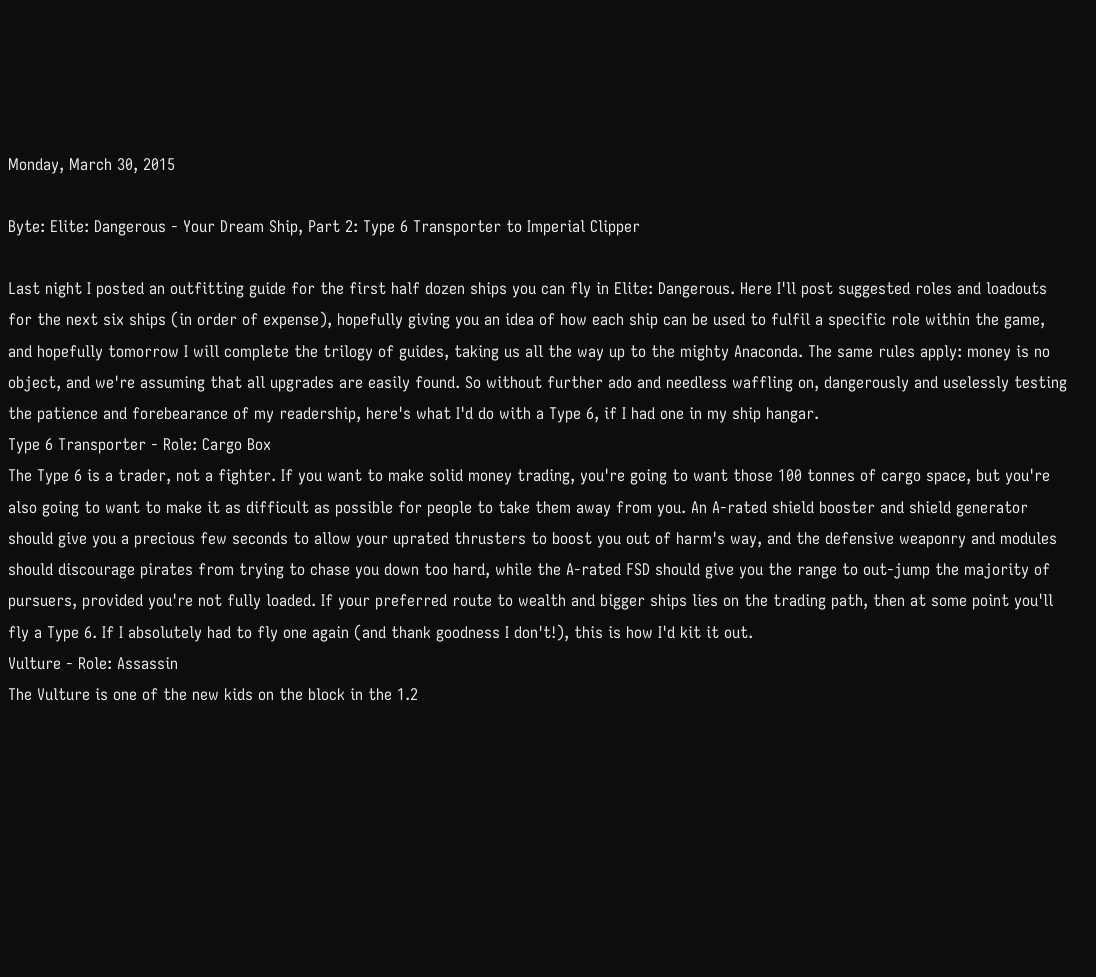Monday, March 30, 2015

Byte: Elite: Dangerous - Your Dream Ship, Part 2: Type 6 Transporter to Imperial Clipper

Last night I posted an outfitting guide for the first half dozen ships you can fly in Elite: Dangerous. Here I'll post suggested roles and loadouts for the next six ships (in order of expense), hopefully giving you an idea of how each ship can be used to fulfil a specific role within the game, and hopefully tomorrow I will complete the trilogy of guides, taking us all the way up to the mighty Anaconda. The same rules apply: money is no object, and we're assuming that all upgrades are easily found. So without further ado and needless waffling on, dangerously and uselessly testing the patience and forebearance of my readership, here's what I'd do with a Type 6, if I had one in my ship hangar.
Type 6 Transporter - Role: Cargo Box
The Type 6 is a trader, not a fighter. If you want to make solid money trading, you're going to want those 100 tonnes of cargo space, but you're also going to want to make it as difficult as possible for people to take them away from you. An A-rated shield booster and shield generator should give you a precious few seconds to allow your uprated thrusters to boost you out of harm's way, and the defensive weaponry and modules should discourage pirates from trying to chase you down too hard, while the A-rated FSD should give you the range to out-jump the majority of pursuers, provided you're not fully loaded. If your preferred route to wealth and bigger ships lies on the trading path, then at some point you'll fly a Type 6. If I absolutely had to fly one again (and thank goodness I don't!), this is how I'd kit it out.
Vulture - Role: Assassin
The Vulture is one of the new kids on the block in the 1.2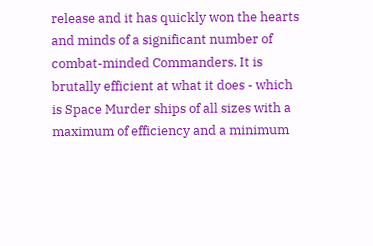release and it has quickly won the hearts and minds of a significant number of combat-minded Commanders. It is brutally efficient at what it does - which is Space Murder ships of all sizes with a maximum of efficiency and a minimum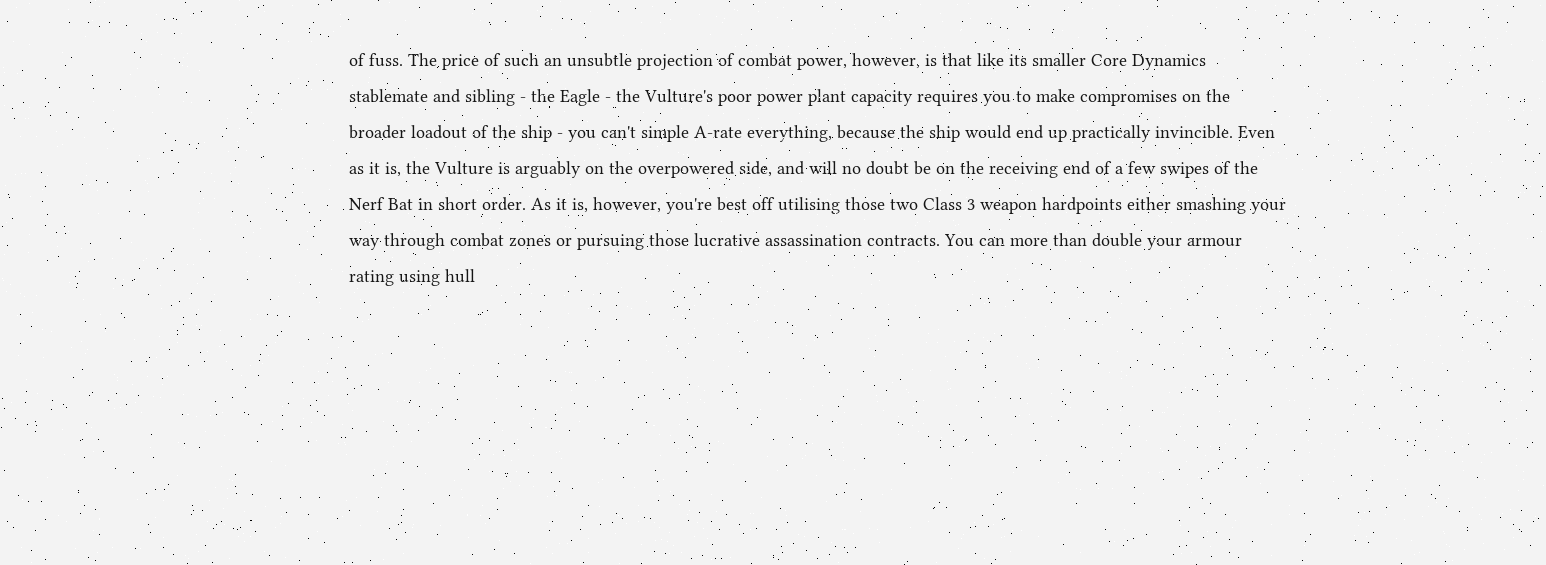of fuss. The price of such an unsubtle projection of combat power, however, is that like its smaller Core Dynamics stablemate and sibling - the Eagle - the Vulture's poor power plant capacity requires you to make compromises on the broader loadout of the ship - you can't simple A-rate everything, because the ship would end up practically invincible. Even as it is, the Vulture is arguably on the overpowered side, and will no doubt be on the receiving end of a few swipes of the Nerf Bat in short order. As it is, however, you're best off utilising those two Class 3 weapon hardpoints either smashing your way through combat zones or pursuing those lucrative assassination contracts. You can more than double your armour rating using hull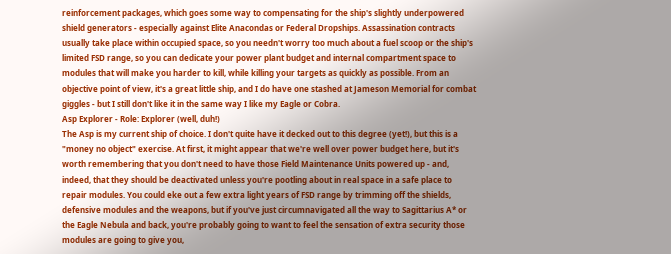reinforcement packages, which goes some way to compensating for the ship's slightly underpowered shield generators - especially against Elite Anacondas or Federal Dropships. Assassination contracts usually take place within occupied space, so you needn't worry too much about a fuel scoop or the ship's limited FSD range, so you can dedicate your power plant budget and internal compartment space to modules that will make you harder to kill, while killing your targets as quickly as possible. From an objective point of view, it's a great little ship, and I do have one stashed at Jameson Memorial for combat giggles - but I still don't like it in the same way I like my Eagle or Cobra.
Asp Explorer - Role: Explorer (well, duh!)
The Asp is my current ship of choice. I don't quite have it decked out to this degree (yet!), but this is a "money no object" exercise. At first, it might appear that we're well over power budget here, but it's worth remembering that you don't need to have those Field Maintenance Units powered up - and, indeed, that they should be deactivated unless you're pootling about in real space in a safe place to repair modules. You could eke out a few extra light years of FSD range by trimming off the shields, defensive modules and the weapons, but if you've just circumnavigated all the way to Sagittarius A* or the Eagle Nebula and back, you're probably going to want to feel the sensation of extra security those modules are going to give you,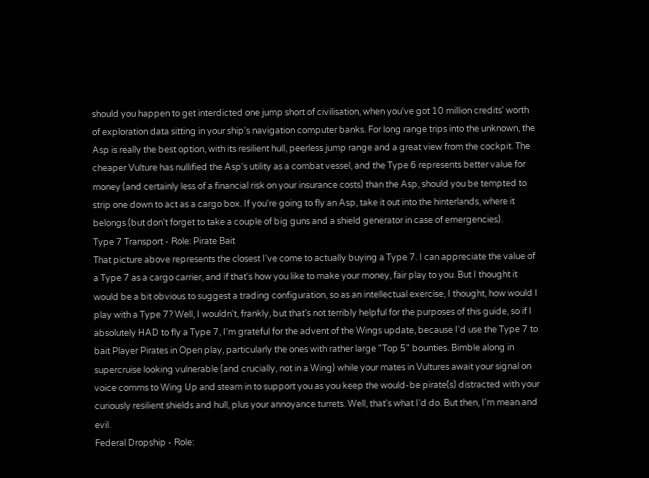should you happen to get interdicted one jump short of civilisation, when you've got 10 million credits' worth of exploration data sitting in your ship's navigation computer banks. For long range trips into the unknown, the Asp is really the best option, with its resilient hull, peerless jump range and a great view from the cockpit. The cheaper Vulture has nullified the Asp's utility as a combat vessel, and the Type 6 represents better value for money (and certainly less of a financial risk on your insurance costs) than the Asp, should you be tempted to strip one down to act as a cargo box. If you're going to fly an Asp, take it out into the hinterlands, where it belongs (but don't forget to take a couple of big guns and a shield generator in case of emergencies).
Type 7 Transport - Role: Pirate Bait
That picture above represents the closest I've come to actually buying a Type 7. I can appreciate the value of a Type 7 as a cargo carrier, and if that's how you like to make your money, fair play to you. But I thought it would be a bit obvious to suggest a trading configuration, so as an intellectual exercise, I thought, how would I play with a Type 7? Well, I wouldn't, frankly, but that's not terribly helpful for the purposes of this guide, so if I absolutely HAD to fly a Type 7, I'm grateful for the advent of the Wings update, because I'd use the Type 7 to bait Player Pirates in Open play, particularly the ones with rather large "Top 5" bounties. Bimble along in supercruise looking vulnerable (and crucially, not in a Wing) while your mates in Vultures await your signal on voice comms to Wing Up and steam in to support you as you keep the would-be pirate(s) distracted with your curiously resilient shields and hull, plus your annoyance turrets. Well, that's what I'd do. But then, I'm mean and evil.
Federal Dropship - Role: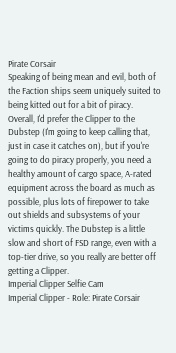Pirate Corsair
Speaking of being mean and evil, both of the Faction ships seem uniquely suited to being kitted out for a bit of piracy. Overall, I'd prefer the Clipper to the Dubstep (I'm going to keep calling that, just in case it catches on), but if you're going to do piracy properly, you need a healthy amount of cargo space, A-rated equipment across the board as much as possible, plus lots of firepower to take out shields and subsystems of your victims quickly. The Dubstep is a little slow and short of FSD range, even with a top-tier drive, so you really are better off getting a Clipper.
Imperial Clipper Selfie Cam
Imperial Clipper - Role: Pirate Corsair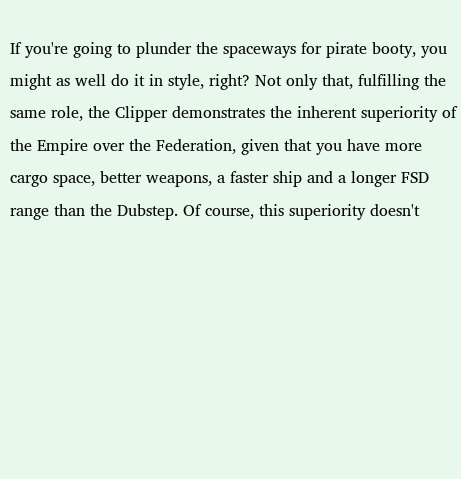If you're going to plunder the spaceways for pirate booty, you might as well do it in style, right? Not only that, fulfilling the same role, the Clipper demonstrates the inherent superiority of the Empire over the Federation, given that you have more cargo space, better weapons, a faster ship and a longer FSD range than the Dubstep. Of course, this superiority doesn't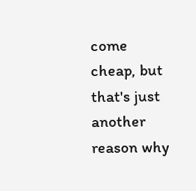come cheap, but that's just another reason why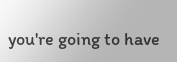you're going to have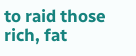to raid those rich, fat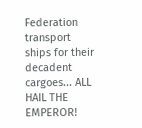Federation transport ships for their decadent cargoes... ALL HAIL THE EMPEROR!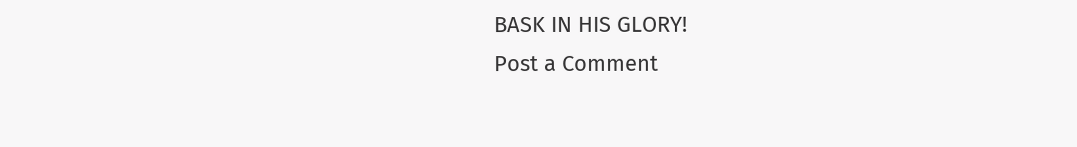BASK IN HIS GLORY!
Post a Comment